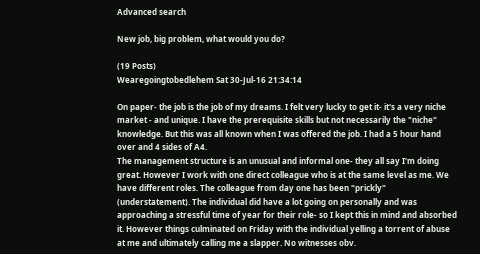Advanced search

New job, big problem, what would you do?

(19 Posts)
Wearegoingtobedlehem Sat 30-Jul-16 21:34:14

On paper- the job is the job of my dreams. I felt very lucky to get it- it's a very niche market - and unique. I have the prerequisite skills but not necessarily the "niche" knowledge. But this was all known when I was offered the job. I had a 5 hour hand over and 4 sides of A4.
The management structure is an unusual and informal one- they all say I'm doing great. However I work with one direct colleague who is at the same level as me. We have different roles. The colleague from day one has been "prickly" (understatement). The individual did have a lot going on personally and was approaching a stressful time of year for their role- so I kept this in mind and absorbed it. However things culminated on Friday with the individual yelling a torrent of abuse at me and ultimately calling me a slapper. No witnesses obv.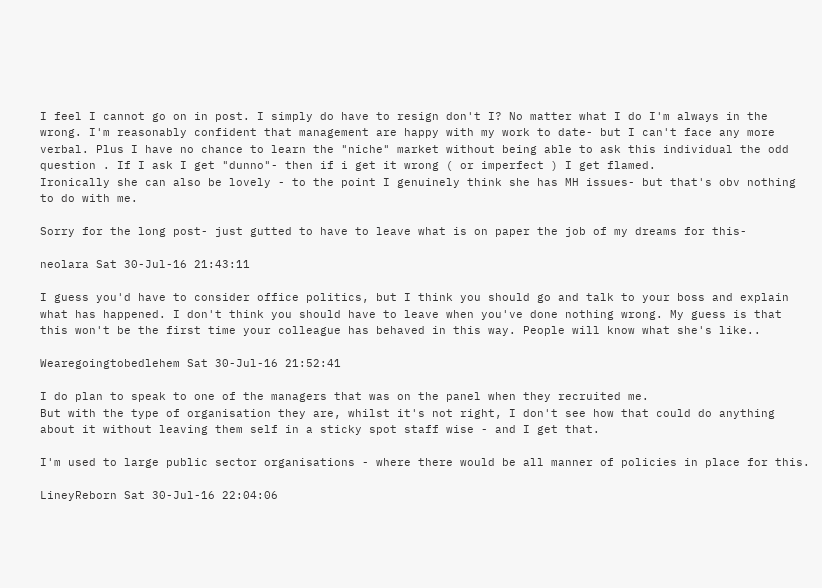I feel I cannot go on in post. I simply do have to resign don't I? No matter what I do I'm always in the wrong. I'm reasonably confident that management are happy with my work to date- but I can't face any more verbal. Plus I have no chance to learn the "niche" market without being able to ask this individual the odd question . If I ask I get "dunno"- then if i get it wrong ( or imperfect ) I get flamed.
Ironically she can also be lovely - to the point I genuinely think she has MH issues- but that's obv nothing to do with me.

Sorry for the long post- just gutted to have to leave what is on paper the job of my dreams for this-

neolara Sat 30-Jul-16 21:43:11

I guess you'd have to consider office politics, but I think you should go and talk to your boss and explain what has happened. I don't think you should have to leave when you've done nothing wrong. My guess is that this won't be the first time your colleague has behaved in this way. People will know what she's like..

Wearegoingtobedlehem Sat 30-Jul-16 21:52:41

I do plan to speak to one of the managers that was on the panel when they recruited me.
But with the type of organisation they are, whilst it's not right, I don't see how that could do anything about it without leaving them self in a sticky spot staff wise - and I get that.

I'm used to large public sector organisations - where there would be all manner of policies in place for this.

LineyReborn Sat 30-Jul-16 22:04:06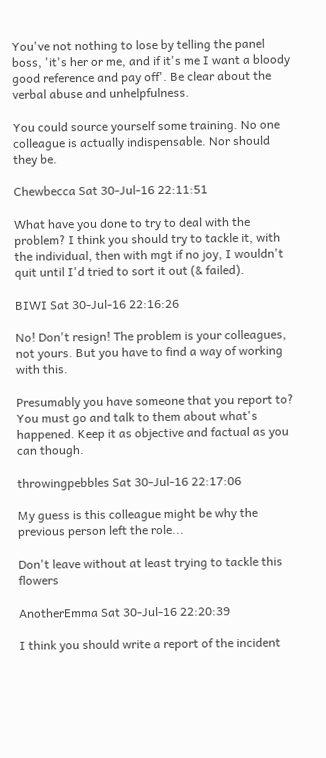You've not nothing to lose by telling the panel boss, 'it's her or me, and if it's me I want a bloody good reference and pay off'. Be clear about the verbal abuse and unhelpfulness.

You could source yourself some training. No one colleague is actually indispensable. Nor should they be.

Chewbecca Sat 30-Jul-16 22:11:51

What have you done to try to deal with the problem? I think you should try to tackle it, with the individual, then with mgt if no joy, I wouldn't quit until I'd tried to sort it out (& failed).

BIWI Sat 30-Jul-16 22:16:26

No! Don't resign! The problem is your colleagues, not yours. But you have to find a way of working with this.

Presumably you have someone that you report to? You must go and talk to them about what's happened. Keep it as objective and factual as you can though.

throwingpebbles Sat 30-Jul-16 22:17:06

My guess is this colleague might be why the previous person left the role...

Don't leave without at least trying to tackle this flowers

AnotherEmma Sat 30-Jul-16 22:20:39

I think you should write a report of the incident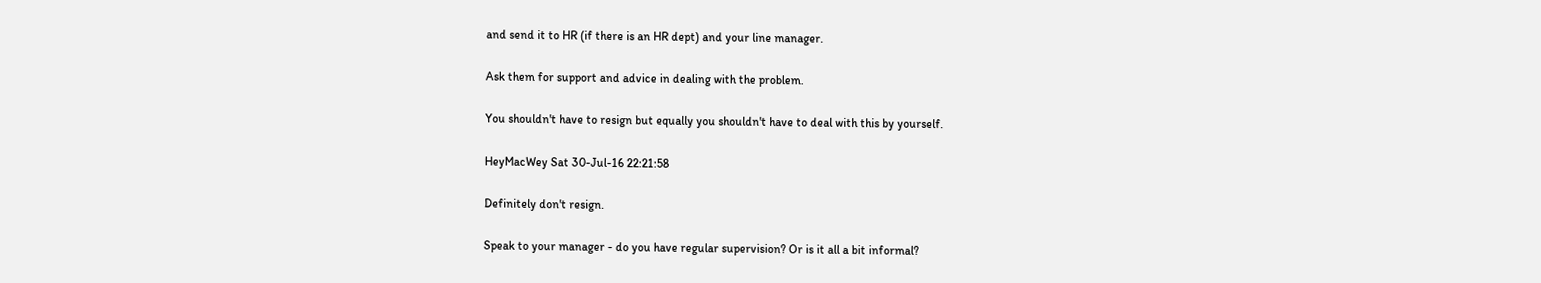and send it to HR (if there is an HR dept) and your line manager.

Ask them for support and advice in dealing with the problem.

You shouldn't have to resign but equally you shouldn't have to deal with this by yourself.

HeyMacWey Sat 30-Jul-16 22:21:58

Definitely don't resign.

Speak to your manager - do you have regular supervision? Or is it all a bit informal?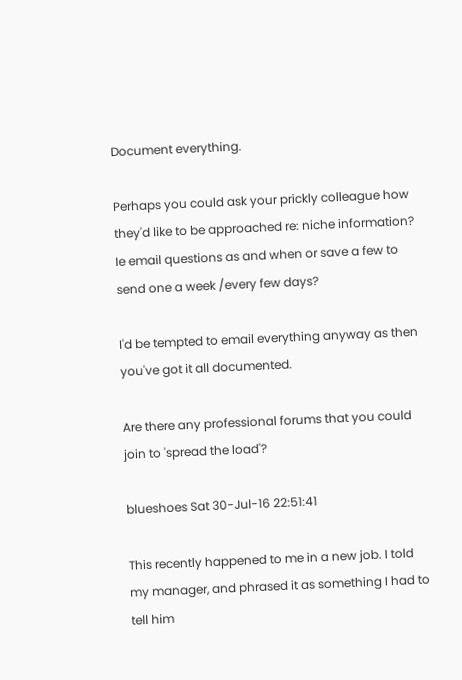Document everything.

Perhaps you could ask your prickly colleague how they'd like to be approached re: niche information? Ie email questions as and when or save a few to send one a week /every few days?

I'd be tempted to email everything anyway as then you've got it all documented.

Are there any professional forums that you could join to 'spread the load'?

blueshoes Sat 30-Jul-16 22:51:41

This recently happened to me in a new job. I told my manager, and phrased it as something I had to tell him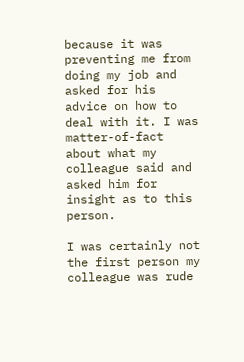because it was preventing me from doing my job and asked for his advice on how to deal with it. I was matter-of-fact about what my colleague said and asked him for insight as to this person.

I was certainly not the first person my colleague was rude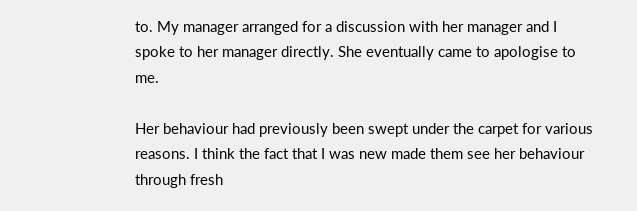to. My manager arranged for a discussion with her manager and I spoke to her manager directly. She eventually came to apologise to me.

Her behaviour had previously been swept under the carpet for various reasons. I think the fact that I was new made them see her behaviour through fresh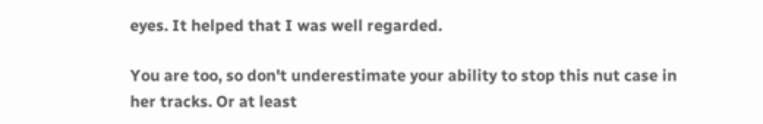eyes. It helped that I was well regarded.

You are too, so don't underestimate your ability to stop this nut case in her tracks. Or at least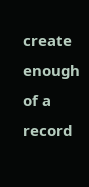create enough of a record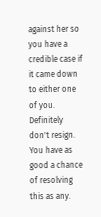against her so you have a credible case if it came down to either one of you. Definitely don't resign. You have as good a chance of resolving this as any.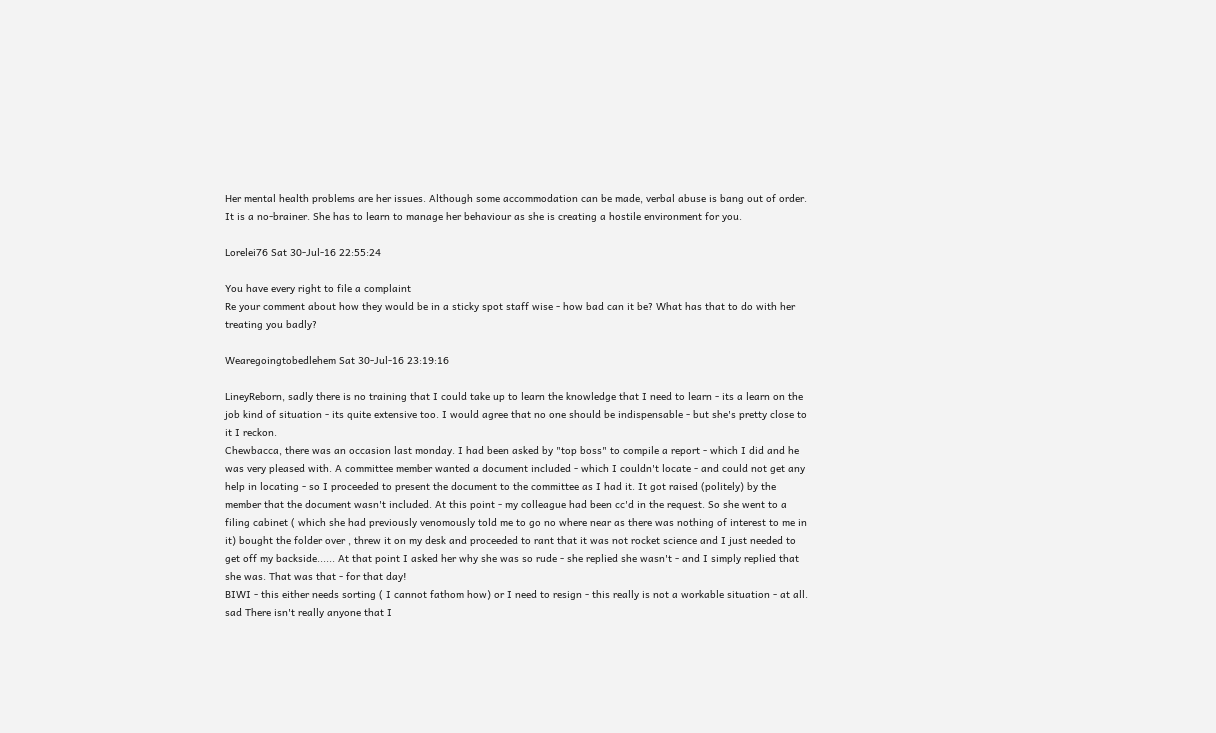Her mental health problems are her issues. Although some accommodation can be made, verbal abuse is bang out of order. It is a no-brainer. She has to learn to manage her behaviour as she is creating a hostile environment for you.

Lorelei76 Sat 30-Jul-16 22:55:24

You have every right to file a complaint
Re your comment about how they would be in a sticky spot staff wise - how bad can it be? What has that to do with her treating you badly?

Wearegoingtobedlehem Sat 30-Jul-16 23:19:16

LineyReborn, sadly there is no training that I could take up to learn the knowledge that I need to learn - its a learn on the job kind of situation - its quite extensive too. I would agree that no one should be indispensable - but she's pretty close to it I reckon.
Chewbacca, there was an occasion last monday. I had been asked by "top boss" to compile a report - which I did and he was very pleased with. A committee member wanted a document included - which I couldn't locate - and could not get any help in locating - so I proceeded to present the document to the committee as I had it. It got raised (politely) by the member that the document wasn't included. At this point - my colleague had been cc'd in the request. So she went to a filing cabinet ( which she had previously venomously told me to go no where near as there was nothing of interest to me in it) bought the folder over , threw it on my desk and proceeded to rant that it was not rocket science and I just needed to get off my backside...... At that point I asked her why she was so rude - she replied she wasn't - and I simply replied that she was. That was that - for that day!
BIWI - this either needs sorting ( I cannot fathom how) or I need to resign - this really is not a workable situation - at all. sad There isn't really anyone that I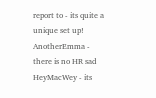report to - its quite a unique set up!
AnotherEmma - there is no HR sad
HeyMacWey - its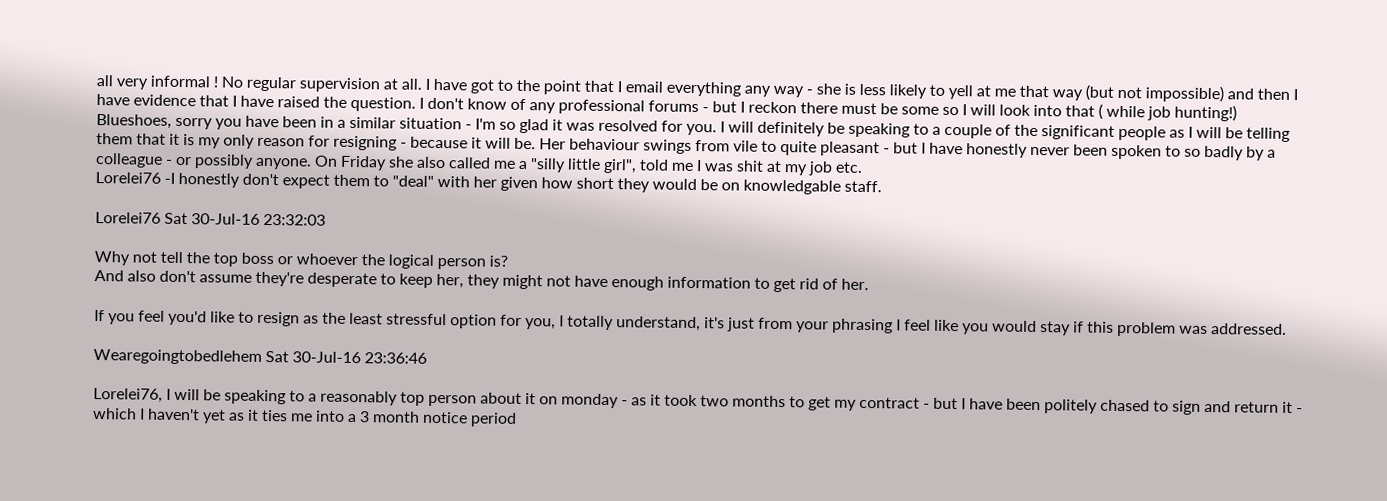all very informal ! No regular supervision at all. I have got to the point that I email everything any way - she is less likely to yell at me that way (but not impossible) and then I have evidence that I have raised the question. I don't know of any professional forums - but I reckon there must be some so I will look into that ( while job hunting!)
Blueshoes, sorry you have been in a similar situation - I'm so glad it was resolved for you. I will definitely be speaking to a couple of the significant people as I will be telling them that it is my only reason for resigning - because it will be. Her behaviour swings from vile to quite pleasant - but I have honestly never been spoken to so badly by a colleague - or possibly anyone. On Friday she also called me a "silly little girl", told me I was shit at my job etc.
Lorelei76 -I honestly don't expect them to "deal" with her given how short they would be on knowledgable staff.

Lorelei76 Sat 30-Jul-16 23:32:03

Why not tell the top boss or whoever the logical person is?
And also don't assume they're desperate to keep her, they might not have enough information to get rid of her.

If you feel you'd like to resign as the least stressful option for you, I totally understand, it's just from your phrasing I feel like you would stay if this problem was addressed.

Wearegoingtobedlehem Sat 30-Jul-16 23:36:46

Lorelei76, I will be speaking to a reasonably top person about it on monday - as it took two months to get my contract - but I have been politely chased to sign and return it - which I haven't yet as it ties me into a 3 month notice period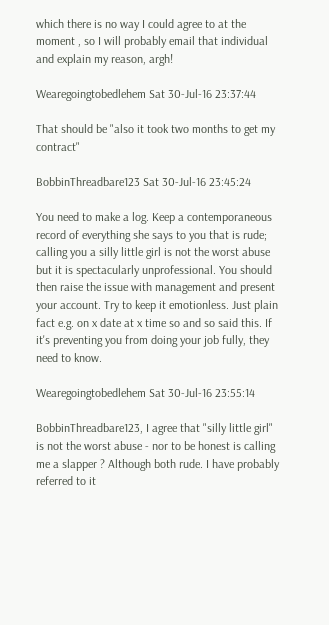which there is no way I could agree to at the moment , so I will probably email that individual and explain my reason, argh!

Wearegoingtobedlehem Sat 30-Jul-16 23:37:44

That should be "also it took two months to get my contract"

BobbinThreadbare123 Sat 30-Jul-16 23:45:24

You need to make a log. Keep a contemporaneous record of everything she says to you that is rude; calling you a silly little girl is not the worst abuse but it is spectacularly unprofessional. You should then raise the issue with management and present your account. Try to keep it emotionless. Just plain fact e.g. on x date at x time so and so said this. If it's preventing you from doing your job fully, they need to know.

Wearegoingtobedlehem Sat 30-Jul-16 23:55:14

BobbinThreadbare123, I agree that "silly little girl" is not the worst abuse - nor to be honest is calling me a slapper ? Although both rude. I have probably referred to it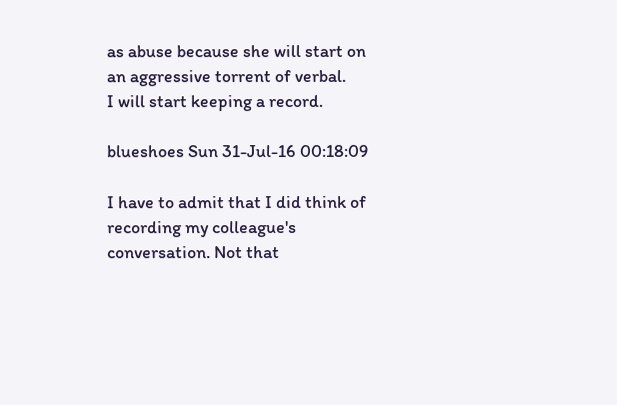as abuse because she will start on an aggressive torrent of verbal.
I will start keeping a record.

blueshoes Sun 31-Jul-16 00:18:09

I have to admit that I did think of recording my colleague's conversation. Not that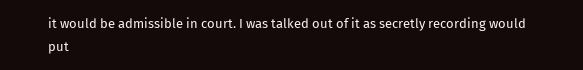it would be admissible in court. I was talked out of it as secretly recording would put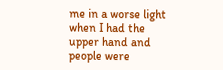me in a worse light when I had the upper hand and people were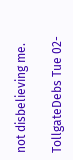not disbelieving me.

TollgateDebs Tue 02-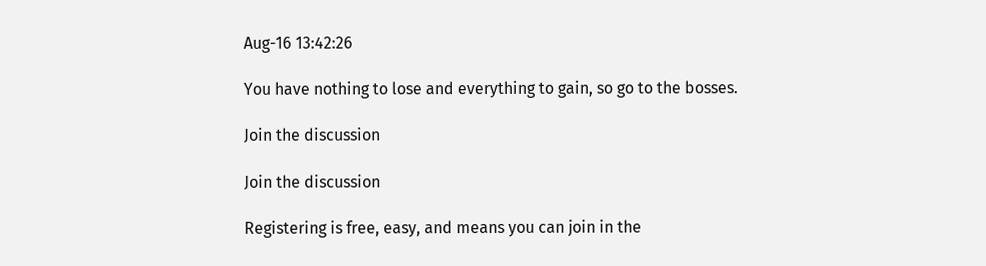Aug-16 13:42:26

You have nothing to lose and everything to gain, so go to the bosses.

Join the discussion

Join the discussion

Registering is free, easy, and means you can join in the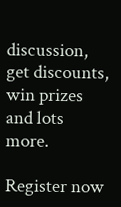discussion, get discounts, win prizes and lots more.

Register now